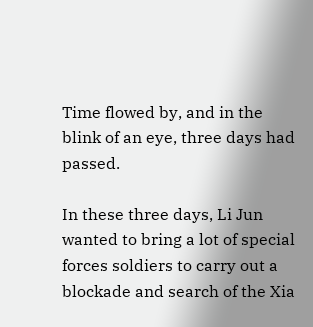Time flowed by, and in the blink of an eye, three days had passed.

In these three days, Li Jun wanted to bring a lot of special forces soldiers to carry out a blockade and search of the Xia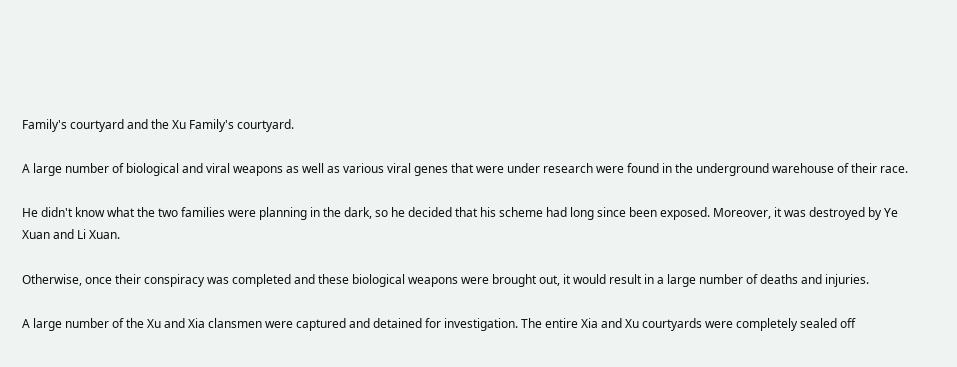Family's courtyard and the Xu Family's courtyard.

A large number of biological and viral weapons as well as various viral genes that were under research were found in the underground warehouse of their race.

He didn't know what the two families were planning in the dark, so he decided that his scheme had long since been exposed. Moreover, it was destroyed by Ye Xuan and Li Xuan.

Otherwise, once their conspiracy was completed and these biological weapons were brought out, it would result in a large number of deaths and injuries.

A large number of the Xu and Xia clansmen were captured and detained for investigation. The entire Xia and Xu courtyards were completely sealed off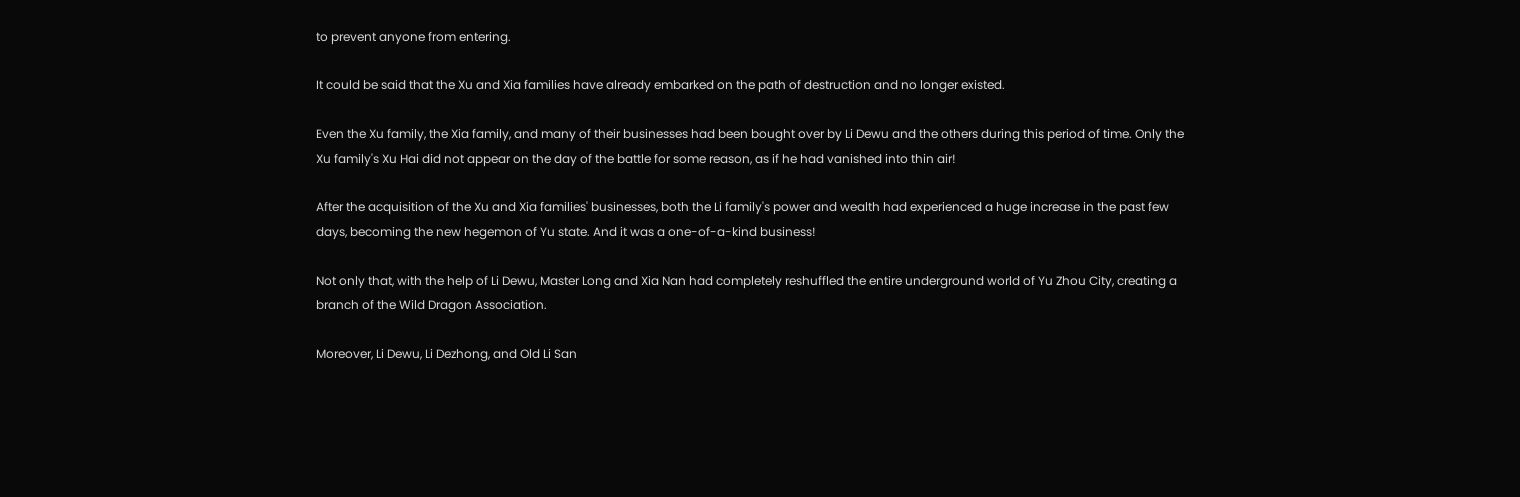to prevent anyone from entering.

It could be said that the Xu and Xia families have already embarked on the path of destruction and no longer existed.

Even the Xu family, the Xia family, and many of their businesses had been bought over by Li Dewu and the others during this period of time. Only the Xu family's Xu Hai did not appear on the day of the battle for some reason, as if he had vanished into thin air!

After the acquisition of the Xu and Xia families' businesses, both the Li family's power and wealth had experienced a huge increase in the past few days, becoming the new hegemon of Yu state. And it was a one-of-a-kind business!

Not only that, with the help of Li Dewu, Master Long and Xia Nan had completely reshuffled the entire underground world of Yu Zhou City, creating a branch of the Wild Dragon Association.

Moreover, Li Dewu, Li Dezhong, and Old Li San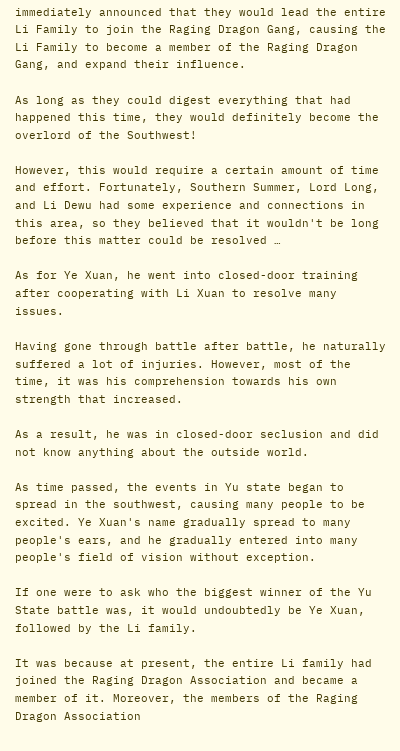immediately announced that they would lead the entire Li Family to join the Raging Dragon Gang, causing the Li Family to become a member of the Raging Dragon Gang, and expand their influence.

As long as they could digest everything that had happened this time, they would definitely become the overlord of the Southwest!

However, this would require a certain amount of time and effort. Fortunately, Southern Summer, Lord Long, and Li Dewu had some experience and connections in this area, so they believed that it wouldn't be long before this matter could be resolved …

As for Ye Xuan, he went into closed-door training after cooperating with Li Xuan to resolve many issues.

Having gone through battle after battle, he naturally suffered a lot of injuries. However, most of the time, it was his comprehension towards his own strength that increased.

As a result, he was in closed-door seclusion and did not know anything about the outside world.

As time passed, the events in Yu state began to spread in the southwest, causing many people to be excited. Ye Xuan's name gradually spread to many people's ears, and he gradually entered into many people's field of vision without exception.

If one were to ask who the biggest winner of the Yu State battle was, it would undoubtedly be Ye Xuan, followed by the Li family.

It was because at present, the entire Li family had joined the Raging Dragon Association and became a member of it. Moreover, the members of the Raging Dragon Association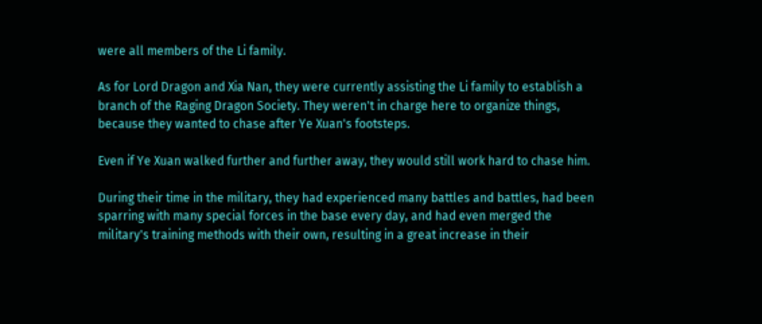were all members of the Li family.

As for Lord Dragon and Xia Nan, they were currently assisting the Li family to establish a branch of the Raging Dragon Society. They weren't in charge here to organize things, because they wanted to chase after Ye Xuan's footsteps.

Even if Ye Xuan walked further and further away, they would still work hard to chase him.

During their time in the military, they had experienced many battles and battles, had been sparring with many special forces in the base every day, and had even merged the military's training methods with their own, resulting in a great increase in their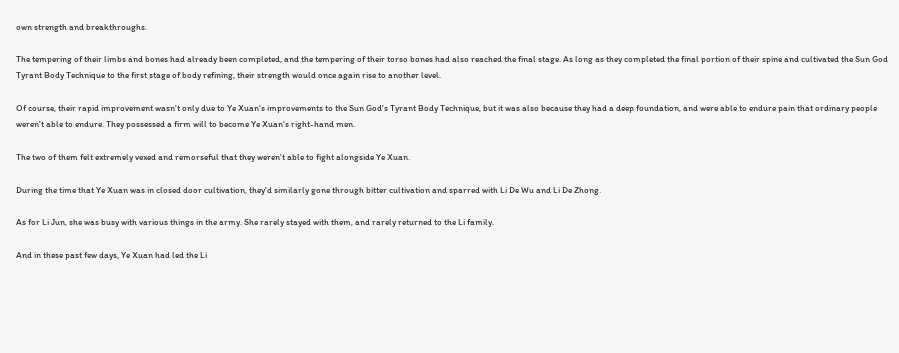own strength and breakthroughs.

The tempering of their limbs and bones had already been completed, and the tempering of their torso bones had also reached the final stage. As long as they completed the final portion of their spine and cultivated the Sun God Tyrant Body Technique to the first stage of body refining, their strength would once again rise to another level.

Of course, their rapid improvement wasn't only due to Ye Xuan's improvements to the Sun God's Tyrant Body Technique, but it was also because they had a deep foundation, and were able to endure pain that ordinary people weren't able to endure. They possessed a firm will to become Ye Xuan's right-hand men.

The two of them felt extremely vexed and remorseful that they weren't able to fight alongside Ye Xuan.

During the time that Ye Xuan was in closed door cultivation, they'd similarly gone through bitter cultivation and sparred with Li De Wu and Li De Zhong.

As for Li Jun, she was busy with various things in the army. She rarely stayed with them, and rarely returned to the Li family.

And in these past few days, Ye Xuan had led the Li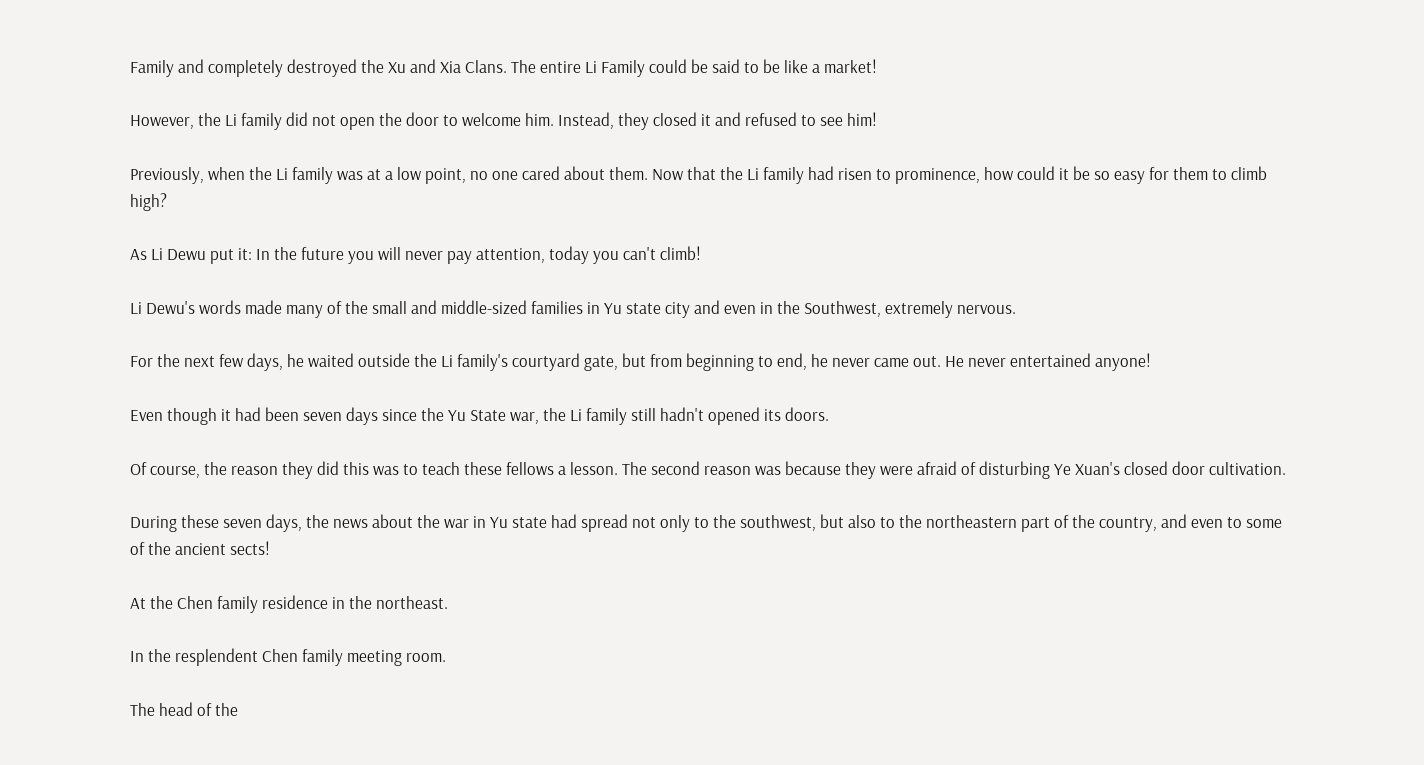Family and completely destroyed the Xu and Xia Clans. The entire Li Family could be said to be like a market!

However, the Li family did not open the door to welcome him. Instead, they closed it and refused to see him!

Previously, when the Li family was at a low point, no one cared about them. Now that the Li family had risen to prominence, how could it be so easy for them to climb high?

As Li Dewu put it: In the future you will never pay attention, today you can't climb!

Li Dewu's words made many of the small and middle-sized families in Yu state city and even in the Southwest, extremely nervous.

For the next few days, he waited outside the Li family's courtyard gate, but from beginning to end, he never came out. He never entertained anyone!

Even though it had been seven days since the Yu State war, the Li family still hadn't opened its doors.

Of course, the reason they did this was to teach these fellows a lesson. The second reason was because they were afraid of disturbing Ye Xuan's closed door cultivation.

During these seven days, the news about the war in Yu state had spread not only to the southwest, but also to the northeastern part of the country, and even to some of the ancient sects!

At the Chen family residence in the northeast.

In the resplendent Chen family meeting room.

The head of the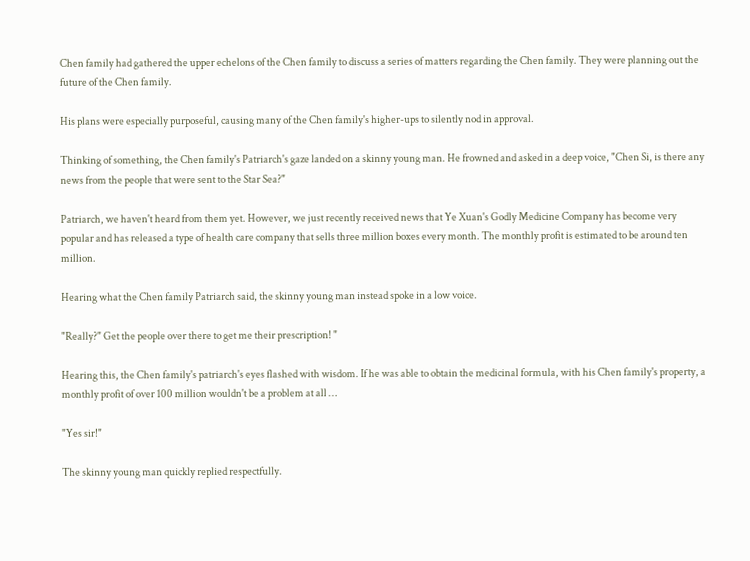Chen family had gathered the upper echelons of the Chen family to discuss a series of matters regarding the Chen family. They were planning out the future of the Chen family.

His plans were especially purposeful, causing many of the Chen family's higher-ups to silently nod in approval.

Thinking of something, the Chen family's Patriarch's gaze landed on a skinny young man. He frowned and asked in a deep voice, "Chen Si, is there any news from the people that were sent to the Star Sea?"

Patriarch, we haven't heard from them yet. However, we just recently received news that Ye Xuan's Godly Medicine Company has become very popular and has released a type of health care company that sells three million boxes every month. The monthly profit is estimated to be around ten million.

Hearing what the Chen family Patriarch said, the skinny young man instead spoke in a low voice.

"Really?" Get the people over there to get me their prescription! "

Hearing this, the Chen family's patriarch's eyes flashed with wisdom. If he was able to obtain the medicinal formula, with his Chen family's property, a monthly profit of over 100 million wouldn't be a problem at all …

"Yes sir!"

The skinny young man quickly replied respectfully.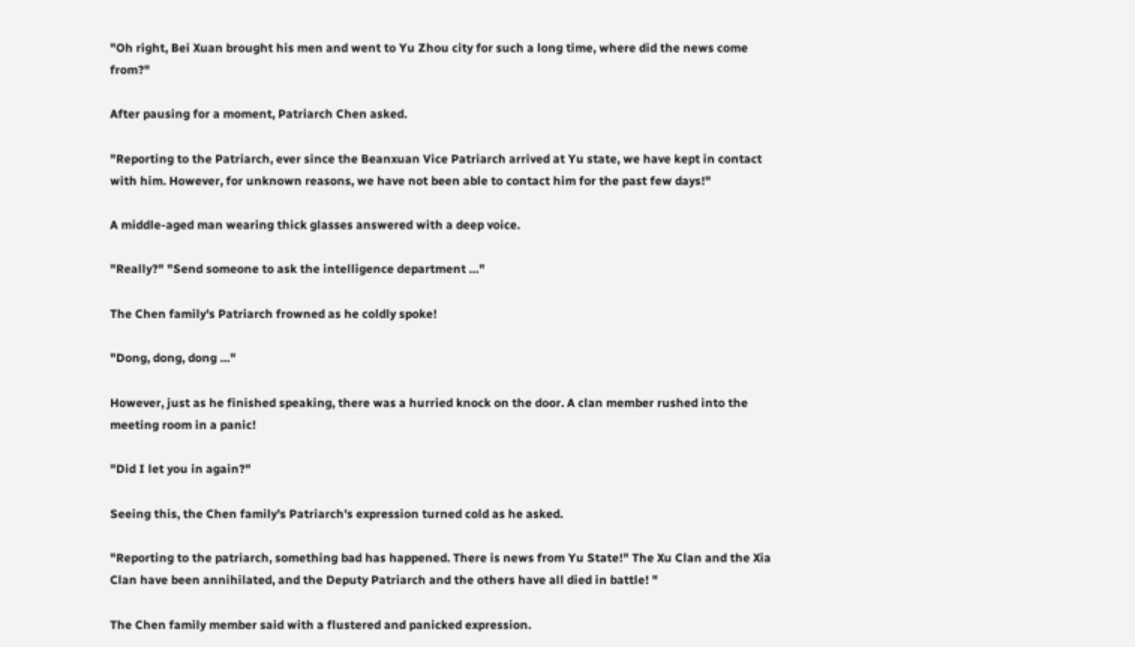"Oh right, Bei Xuan brought his men and went to Yu Zhou city for such a long time, where did the news come from?"

After pausing for a moment, Patriarch Chen asked.

"Reporting to the Patriarch, ever since the Beanxuan Vice Patriarch arrived at Yu state, we have kept in contact with him. However, for unknown reasons, we have not been able to contact him for the past few days!"

A middle-aged man wearing thick glasses answered with a deep voice.

"Really?" "Send someone to ask the intelligence department …"

The Chen family's Patriarch frowned as he coldly spoke!

"Dong, dong, dong …"

However, just as he finished speaking, there was a hurried knock on the door. A clan member rushed into the meeting room in a panic!

"Did I let you in again?"

Seeing this, the Chen family's Patriarch's expression turned cold as he asked.

"Reporting to the patriarch, something bad has happened. There is news from Yu State!" The Xu Clan and the Xia Clan have been annihilated, and the Deputy Patriarch and the others have all died in battle! "

The Chen family member said with a flustered and panicked expression.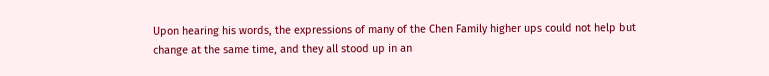Upon hearing his words, the expressions of many of the Chen Family higher ups could not help but change at the same time, and they all stood up in an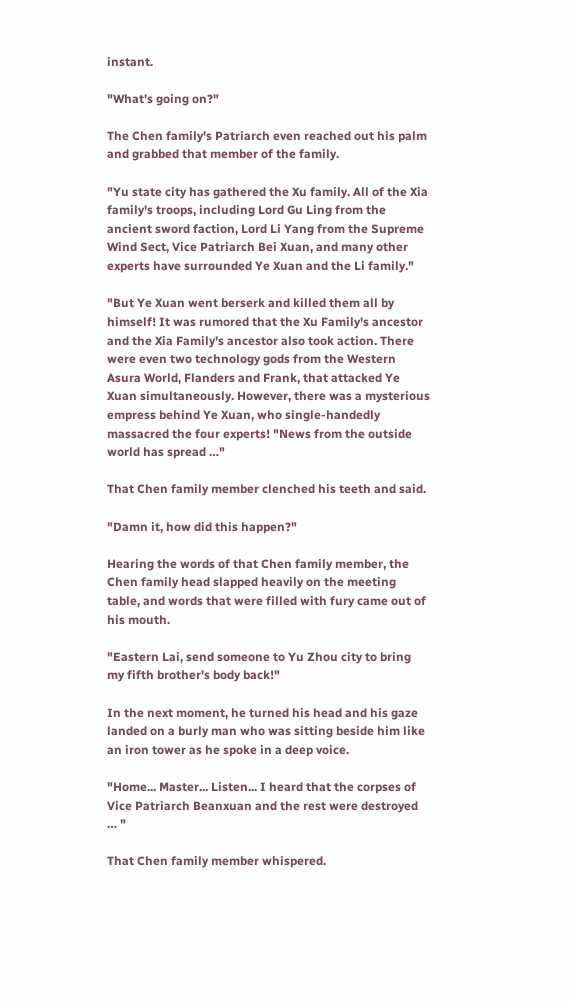instant.

"What's going on?"

The Chen family's Patriarch even reached out his palm and grabbed that member of the family.

"Yu state city has gathered the Xu family. All of the Xia family's troops, including Lord Gu Ling from the ancient sword faction, Lord Li Yang from the Supreme Wind Sect, Vice Patriarch Bei Xuan, and many other experts have surrounded Ye Xuan and the Li family."

"But Ye Xuan went berserk and killed them all by himself! It was rumored that the Xu Family's ancestor and the Xia Family's ancestor also took action. There were even two technology gods from the Western Asura World, Flanders and Frank, that attacked Ye Xuan simultaneously. However, there was a mysterious empress behind Ye Xuan, who single-handedly massacred the four experts! "News from the outside world has spread …"

That Chen family member clenched his teeth and said.

"Damn it, how did this happen?"

Hearing the words of that Chen family member, the Chen family head slapped heavily on the meeting table, and words that were filled with fury came out of his mouth.

"Eastern Lai, send someone to Yu Zhou city to bring my fifth brother's body back!"

In the next moment, he turned his head and his gaze landed on a burly man who was sitting beside him like an iron tower as he spoke in a deep voice.

"Home... Master... Listen... I heard that the corpses of Vice Patriarch Beanxuan and the rest were destroyed … "

That Chen family member whispered.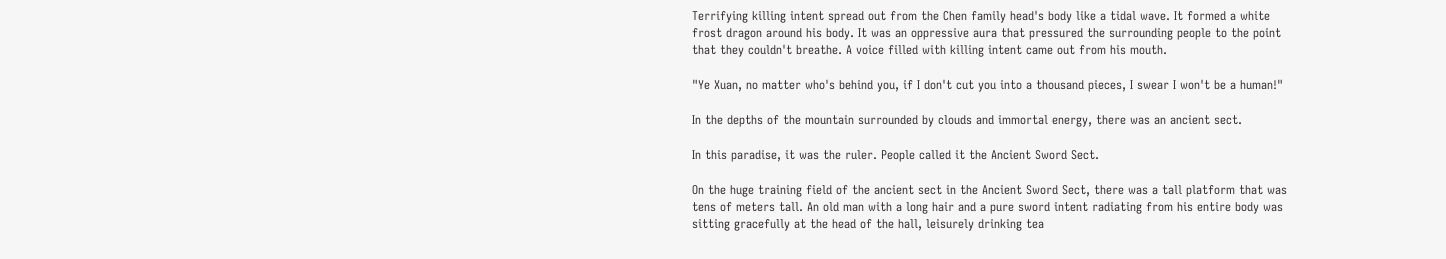Terrifying killing intent spread out from the Chen family head's body like a tidal wave. It formed a white frost dragon around his body. It was an oppressive aura that pressured the surrounding people to the point that they couldn't breathe. A voice filled with killing intent came out from his mouth.

"Ye Xuan, no matter who's behind you, if I don't cut you into a thousand pieces, I swear I won't be a human!"

In the depths of the mountain surrounded by clouds and immortal energy, there was an ancient sect.

In this paradise, it was the ruler. People called it the Ancient Sword Sect.

On the huge training field of the ancient sect in the Ancient Sword Sect, there was a tall platform that was tens of meters tall. An old man with a long hair and a pure sword intent radiating from his entire body was sitting gracefully at the head of the hall, leisurely drinking tea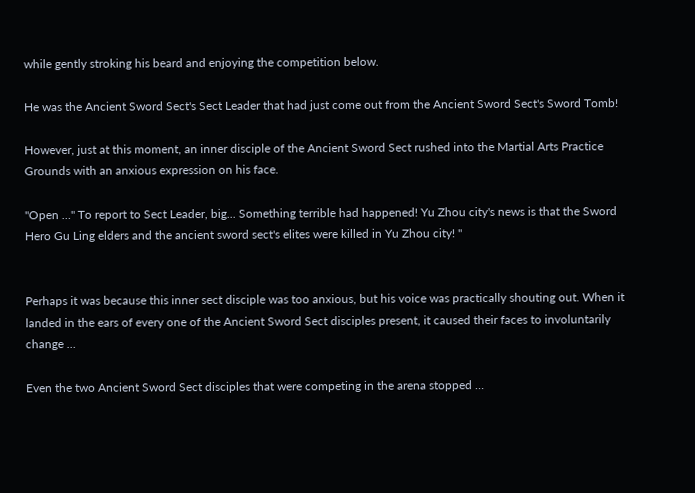while gently stroking his beard and enjoying the competition below.

He was the Ancient Sword Sect's Sect Leader that had just come out from the Ancient Sword Sect's Sword Tomb!

However, just at this moment, an inner disciple of the Ancient Sword Sect rushed into the Martial Arts Practice Grounds with an anxious expression on his face.

"Open …" To report to Sect Leader, big... Something terrible had happened! Yu Zhou city's news is that the Sword Hero Gu Ling elders and the ancient sword sect's elites were killed in Yu Zhou city! "


Perhaps it was because this inner sect disciple was too anxious, but his voice was practically shouting out. When it landed in the ears of every one of the Ancient Sword Sect disciples present, it caused their faces to involuntarily change …

Even the two Ancient Sword Sect disciples that were competing in the arena stopped …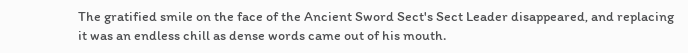The gratified smile on the face of the Ancient Sword Sect's Sect Leader disappeared, and replacing it was an endless chill as dense words came out of his mouth.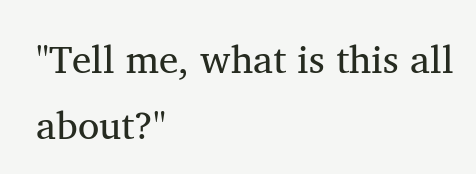"Tell me, what is this all about?"